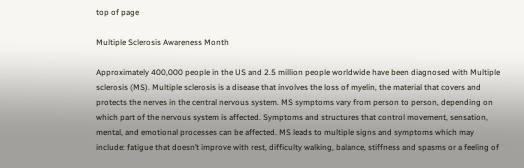top of page

Multiple Sclerosis Awareness Month

Approximately 400,000 people in the US and 2.5 million people worldwide have been diagnosed with Multiple sclerosis (MS). Multiple sclerosis is a disease that involves the loss of myelin, the material that covers and protects the nerves in the central nervous system. MS symptoms vary from person to person, depending on which part of the nervous system is affected. Symptoms and structures that control movement, sensation, mental, and emotional processes can be affected. MS leads to multiple signs and symptoms which may include: fatigue that doesn’t improve with rest, difficulty walking, balance, stiffness and spasms or a feeling of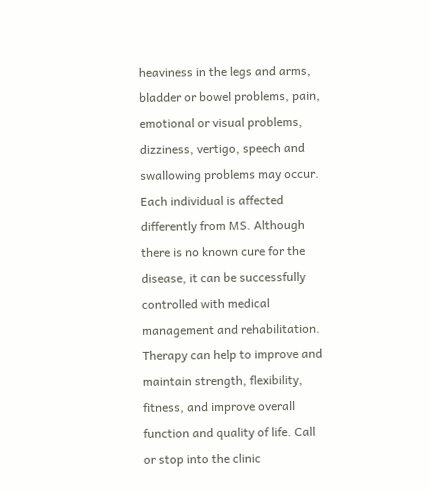heaviness in the legs and arms, bladder or bowel problems, pain, emotional or visual problems, dizziness, vertigo, speech and swallowing problems may occur. Each individual is affected differently from MS. Although there is no known cure for the disease, it can be successfully controlled with medical management and rehabilitation. Therapy can help to improve and maintain strength, flexibility, fitness, and improve overall function and quality of life. Call or stop into the clinic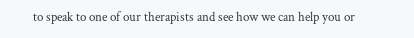to speak to one of our therapists and see how we can help you or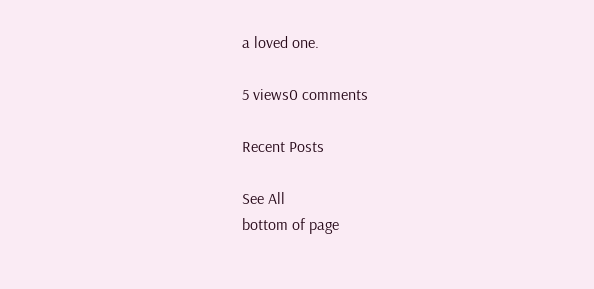a loved one.

5 views0 comments

Recent Posts

See All
bottom of page